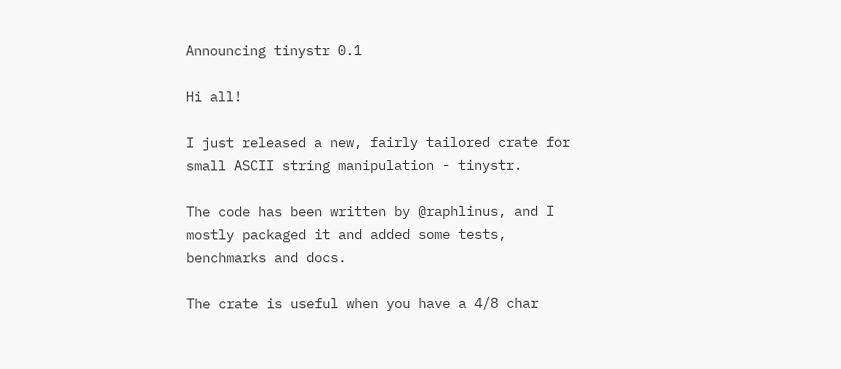Announcing tinystr 0.1

Hi all!

I just released a new, fairly tailored crate for small ASCII string manipulation - tinystr.

The code has been written by @raphlinus, and I mostly packaged it and added some tests, benchmarks and docs.

The crate is useful when you have a 4/8 char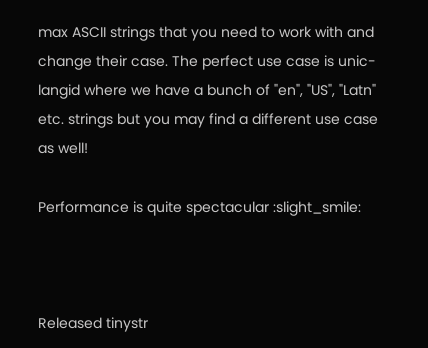max ASCII strings that you need to work with and change their case. The perfect use case is unic-langid where we have a bunch of "en", "US", "Latn" etc. strings but you may find a different use case as well!

Performance is quite spectacular :slight_smile:



Released tinystr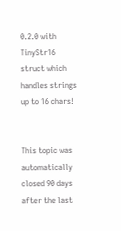0.2.0 with TinyStr16 struct which handles strings up to 16 chars!


This topic was automatically closed 90 days after the last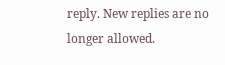reply. New replies are no longer allowed.